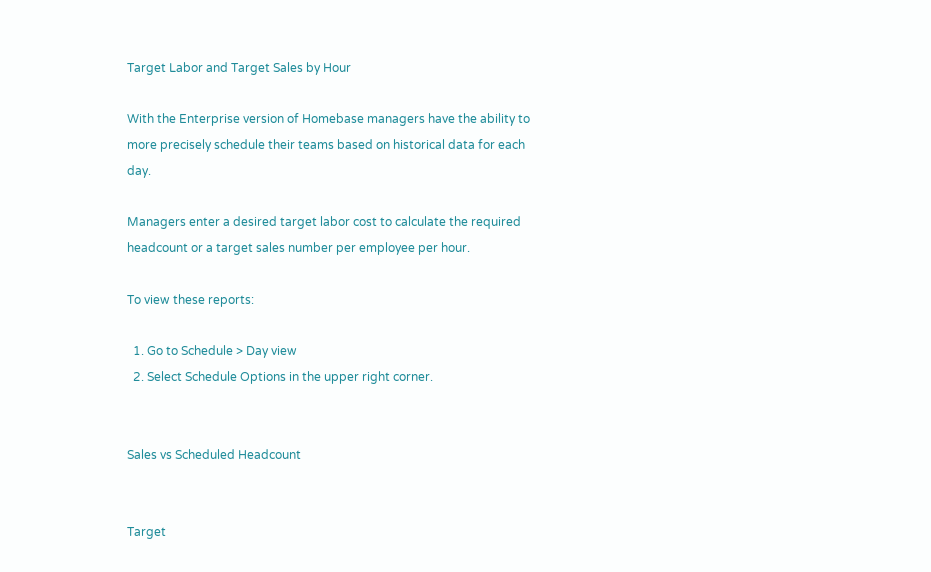Target Labor and Target Sales by Hour

With the Enterprise version of Homebase managers have the ability to more precisely schedule their teams based on historical data for each day.

Managers enter a desired target labor cost to calculate the required headcount or a target sales number per employee per hour.

To view these reports:

  1. Go to Schedule > Day view
  2. Select Schedule Options in the upper right corner.


Sales vs Scheduled Headcount


Target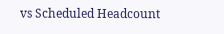vs Scheduled Headcount